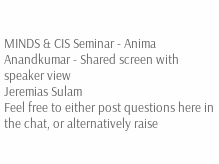MINDS & CIS Seminar - Anima Anandkumar - Shared screen with speaker view
Jeremias Sulam
Feel free to either post questions here in the chat, or alternatively raise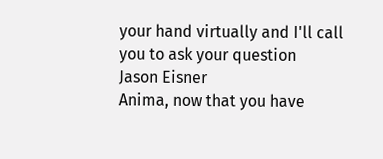your hand virtually and I'll call you to ask your question
Jason Eisner
Anima, now that you have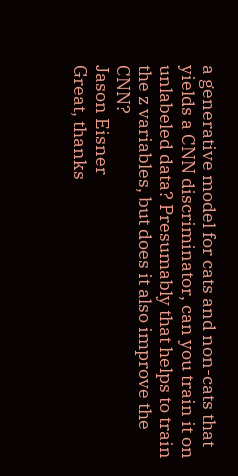a generative model for cats and non-cats that yields a CNN discriminator, can you train it on unlabeled data? Presumably that helps to train the z variables, but does it also improve the CNN?
Jason Eisner
Great, thanks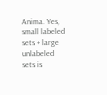Anima. Yes, small labeled sets + large unlabeled sets is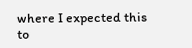where I expected this to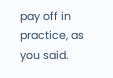pay off in practice, as you said.